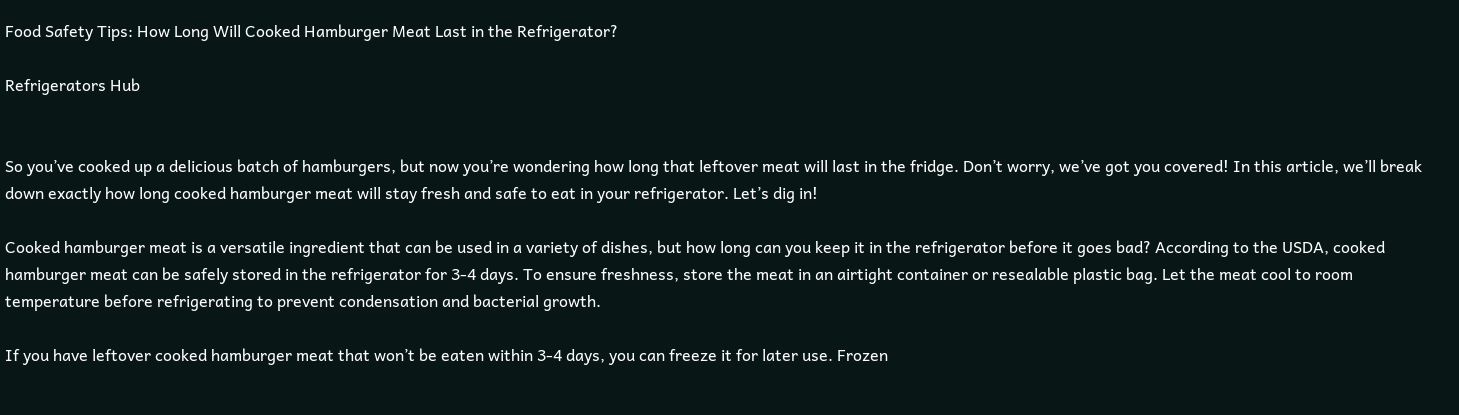Food Safety Tips: How Long Will Cooked Hamburger Meat Last in the Refrigerator?

Refrigerators Hub


So you’ve cooked up a delicious batch of hamburgers, but now you’re wondering how long that leftover meat will last in the fridge. Don’t worry, we’ve got you covered! In this article, we’ll break down exactly how long cooked hamburger meat will stay fresh and safe to eat in your refrigerator. Let’s dig in!

Cooked hamburger meat is a versatile ingredient that can be used in a variety of dishes, but how long can you keep it in the refrigerator before it goes bad? According to the USDA, cooked hamburger meat can be safely stored in the refrigerator for 3-4 days. To ensure freshness, store the meat in an airtight container or resealable plastic bag. Let the meat cool to room temperature before refrigerating to prevent condensation and bacterial growth.

If you have leftover cooked hamburger meat that won’t be eaten within 3-4 days, you can freeze it for later use. Frozen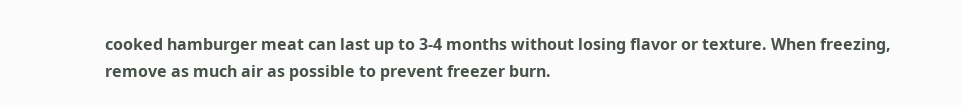cooked hamburger meat can last up to 3-4 months without losing flavor or texture. When freezing, remove as much air as possible to prevent freezer burn.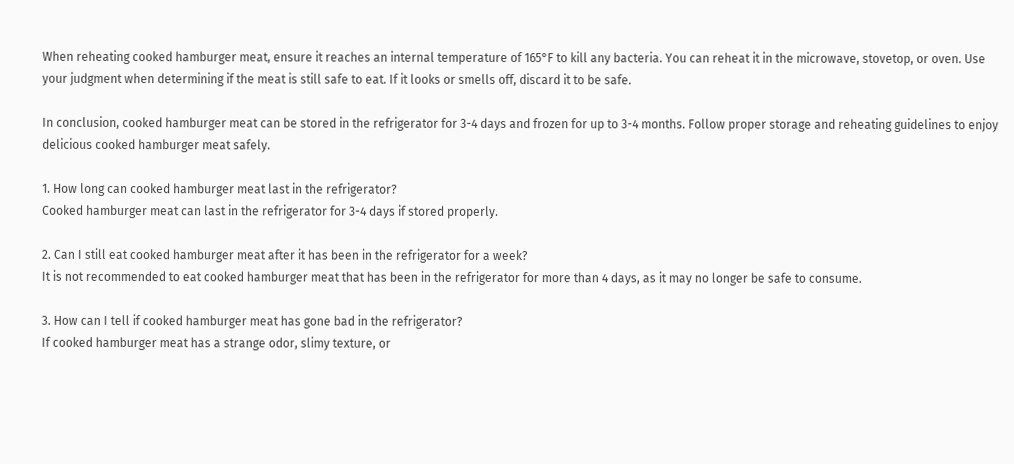When reheating cooked hamburger meat, ensure it reaches an internal temperature of 165°F to kill any bacteria. You can reheat it in the microwave, stovetop, or oven. Use your judgment when determining if the meat is still safe to eat. If it looks or smells off, discard it to be safe.

In conclusion, cooked hamburger meat can be stored in the refrigerator for 3-4 days and frozen for up to 3-4 months. Follow proper storage and reheating guidelines to enjoy delicious cooked hamburger meat safely.

1. How long can cooked hamburger meat last in the refrigerator?
Cooked hamburger meat can last in the refrigerator for 3-4 days if stored properly.

2. Can I still eat cooked hamburger meat after it has been in the refrigerator for a week?
It is not recommended to eat cooked hamburger meat that has been in the refrigerator for more than 4 days, as it may no longer be safe to consume.

3. How can I tell if cooked hamburger meat has gone bad in the refrigerator?
If cooked hamburger meat has a strange odor, slimy texture, or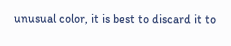unusual color, it is best to discard it to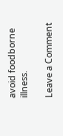avoid foodborne illness.

Leave a Comment